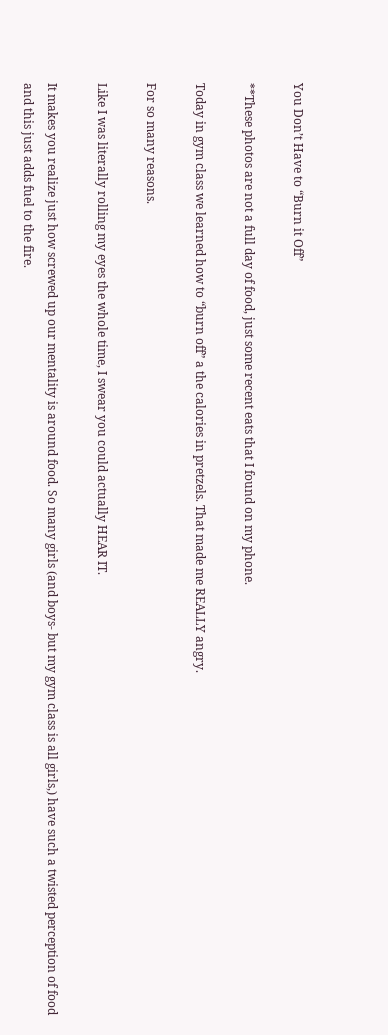You Don’t Have to “Burn it Off”

**These photos are not a full day of food, just some recent eats that I found on my phone.

Today in gym class we learned how to “burn off” a the calories in pretzels. That made me REALLY angry.

For so many reasons.

Like I was literally rolling my eyes the whole time, I swear you could actually HEAR IT.

It makes you realize just how screwed up our mentality is around food. So many girls (and boys- but my gym class is all girls,) have such a twisted perception of food and this just adds fuel to the fire.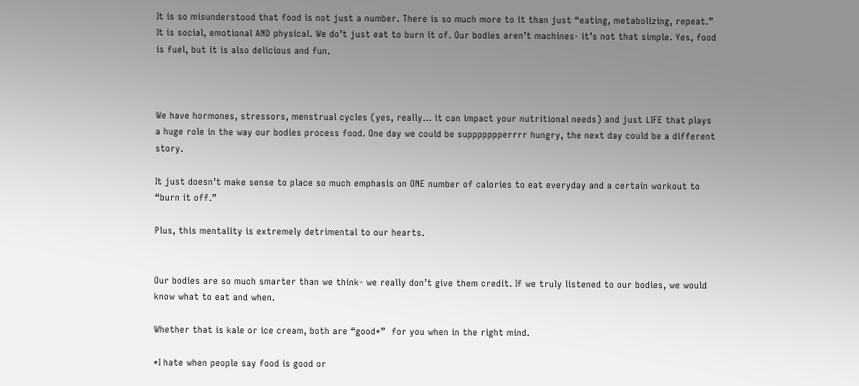It is so misunderstood that food is not just a number. There is so much more to it than just “eating, metabolizing, repeat.” It is social, emotional AND physical. We do’t just eat to burn it of. Our bodies aren’t machines- it’s not that simple. Yes, food is fuel, but it is also delicious and fun.



We have hormones, stressors, menstrual cycles (yes, really… it can impact your nutritional needs) and just LIFE that plays a huge role in the way our bodies process food. One day we could be suppppppperrrr hungry, the next day could be a different story.

It just doesn’t make sense to place so much emphasis on ONE number of calories to eat everyday and a certain workout to “burn it off.”

Plus, this mentality is extremely detrimental to our hearts.


Our bodies are so much smarter than we think- we really don’t give them credit. If we truly listened to our bodies, we would know what to eat and when.

Whether that is kale or ice cream, both are “good*”  for you when in the right mind.

*I hate when people say food is good or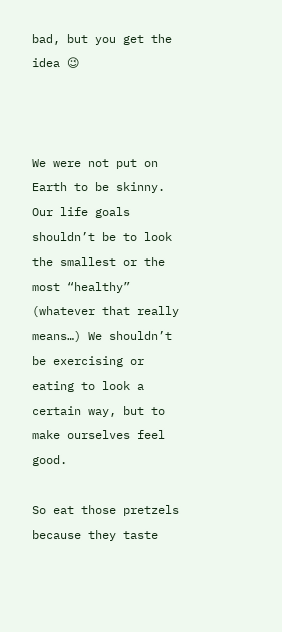bad, but you get the idea 😉



We were not put on Earth to be skinny. Our life goals shouldn’t be to look the smallest or the most “healthy” (whatever that really means…) We shouldn’t be exercising or eating to look a certain way, but to make ourselves feel good.

So eat those pretzels because they taste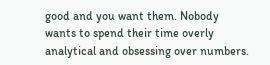good and you want them. Nobody wants to spend their time overly analytical and obsessing over numbers.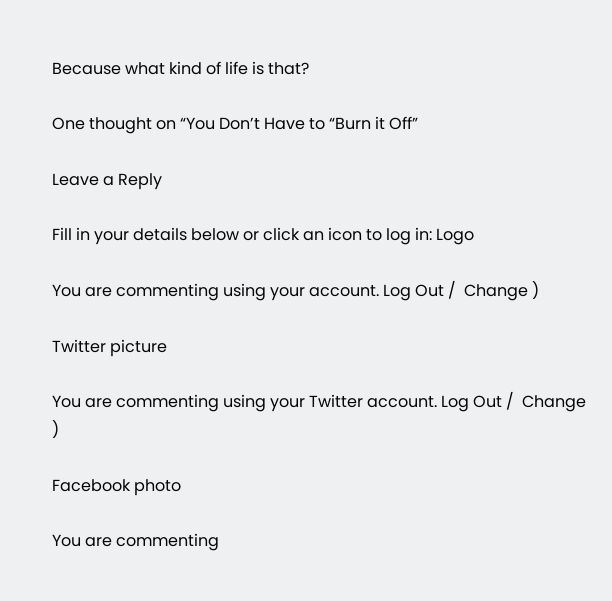Because what kind of life is that?

One thought on “You Don’t Have to “Burn it Off”

Leave a Reply

Fill in your details below or click an icon to log in: Logo

You are commenting using your account. Log Out /  Change )

Twitter picture

You are commenting using your Twitter account. Log Out /  Change )

Facebook photo

You are commenting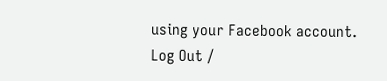using your Facebook account. Log Out /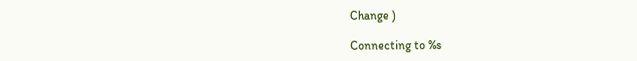Change )

Connecting to %s